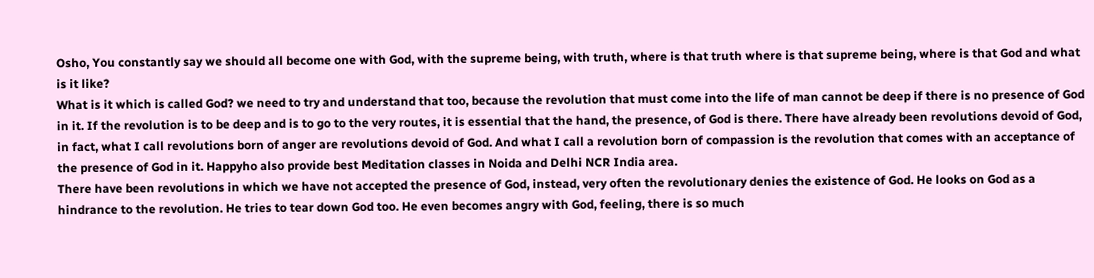Osho, You constantly say we should all become one with God, with the supreme being, with truth, where is that truth where is that supreme being, where is that God and what is it like?
What is it which is called God? we need to try and understand that too, because the revolution that must come into the life of man cannot be deep if there is no presence of God in it. If the revolution is to be deep and is to go to the very routes, it is essential that the hand, the presence, of God is there. There have already been revolutions devoid of God, in fact, what I call revolutions born of anger are revolutions devoid of God. And what I call a revolution born of compassion is the revolution that comes with an acceptance of the presence of God in it. Happyho also provide best Meditation classes in Noida and Delhi NCR India area.
There have been revolutions in which we have not accepted the presence of God, instead, very often the revolutionary denies the existence of God. He looks on God as a hindrance to the revolution. He tries to tear down God too. He even becomes angry with God, feeling, there is so much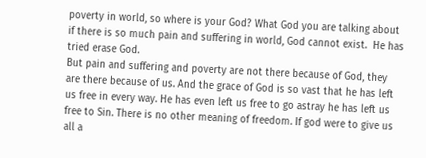poverty in world, so where is your God? What God you are talking about if there is so much pain and suffering in world, God cannot exist.  He has tried erase God.
But pain and suffering and poverty are not there because of God, they are there because of us. And the grace of God is so vast that he has left us free in every way. He has even left us free to go astray he has left us free to Sin. There is no other meaning of freedom. If god were to give us all a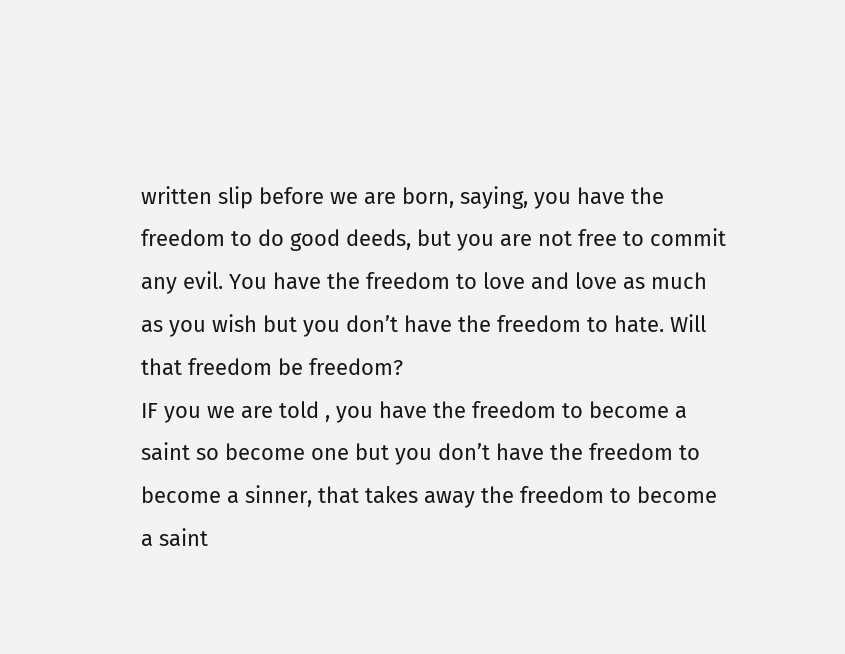written slip before we are born, saying, you have the freedom to do good deeds, but you are not free to commit any evil. You have the freedom to love and love as much as you wish but you don’t have the freedom to hate. Will that freedom be freedom?
IF you we are told , you have the freedom to become a saint so become one but you don’t have the freedom to become a sinner, that takes away the freedom to become a saint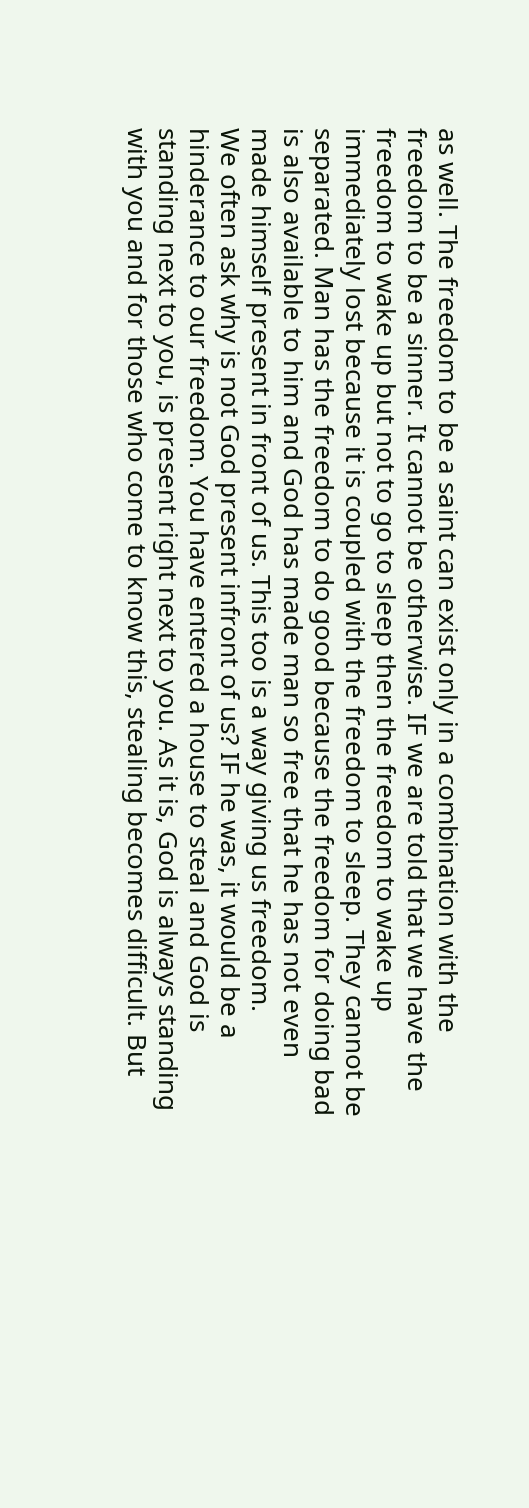as well. The freedom to be a saint can exist only in a combination with the freedom to be a sinner. It cannot be otherwise. IF we are told that we have the freedom to wake up but not to go to sleep then the freedom to wake up immediately lost because it is coupled with the freedom to sleep. They cannot be separated. Man has the freedom to do good because the freedom for doing bad is also available to him and God has made man so free that he has not even made himself present in front of us. This too is a way giving us freedom.
We often ask why is not God present infront of us? IF he was, it would be a hinderance to our freedom. You have entered a house to steal and God is standing next to you, is present right next to you. As it is, God is always standing with you and for those who come to know this, stealing becomes difficult. But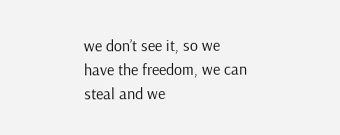we don’t see it, so we have the freedom, we can steal and we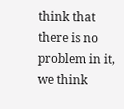think that there is no problem in it, we think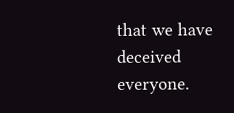that we have deceived everyone.